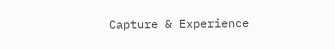Capture & Experience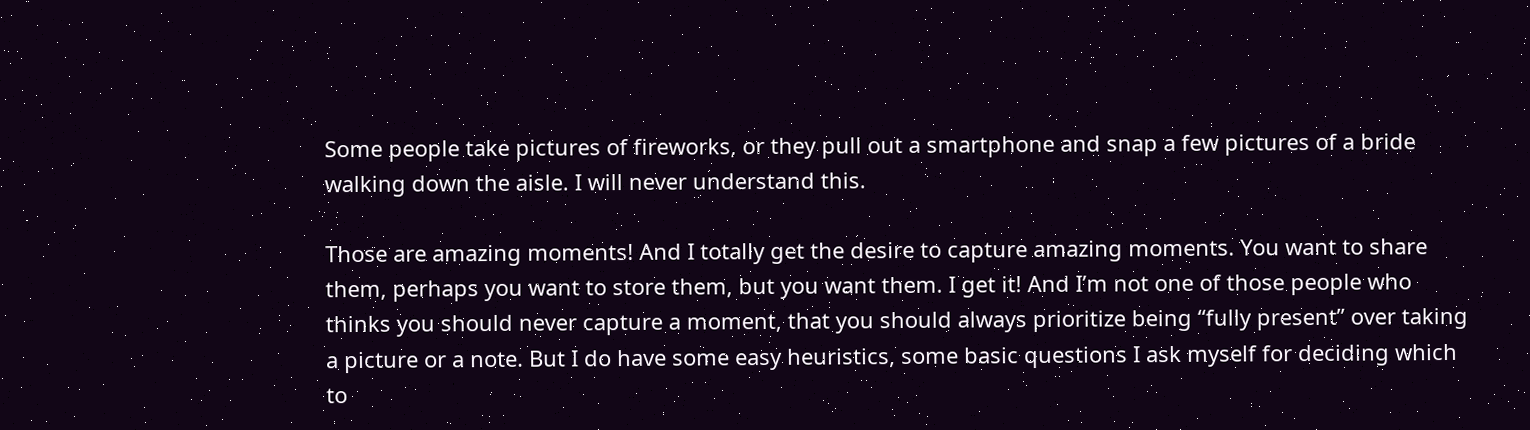Some people take pictures of fireworks, or they pull out a smartphone and snap a few pictures of a bride walking down the aisle. I will never understand this.

Those are amazing moments! And I totally get the desire to capture amazing moments. You want to share them, perhaps you want to store them, but you want them. I get it! And I’m not one of those people who thinks you should never capture a moment, that you should always prioritize being “fully present” over taking a picture or a note. But I do have some easy heuristics, some basic questions I ask myself for deciding which to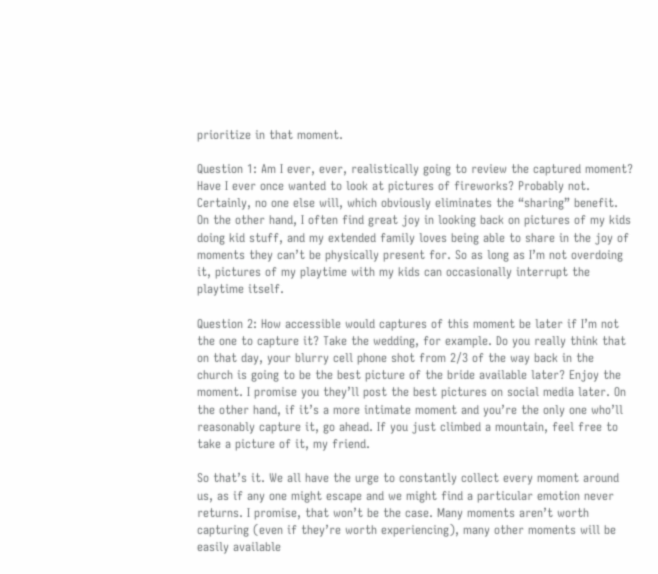prioritize in that moment.

Question 1: Am I ever, ever, realistically going to review the captured moment? Have I ever once wanted to look at pictures of fireworks? Probably not. Certainly, no one else will, which obviously eliminates the “sharing” benefit. On the other hand, I often find great joy in looking back on pictures of my kids doing kid stuff, and my extended family loves being able to share in the joy of moments they can’t be physically present for. So as long as I’m not overdoing it, pictures of my playtime with my kids can occasionally interrupt the playtime itself.

Question 2: How accessible would captures of this moment be later if I’m not the one to capture it? Take the wedding, for example. Do you really think that on that day, your blurry cell phone shot from 2/3 of the way back in the church is going to be the best picture of the bride available later? Enjoy the moment. I promise you they’ll post the best pictures on social media later. On the other hand, if it’s a more intimate moment and you’re the only one who’ll reasonably capture it, go ahead. If you just climbed a mountain, feel free to take a picture of it, my friend.

So that’s it. We all have the urge to constantly collect every moment around us, as if any one might escape and we might find a particular emotion never returns. I promise, that won’t be the case. Many moments aren’t worth capturing (even if they’re worth experiencing), many other moments will be easily available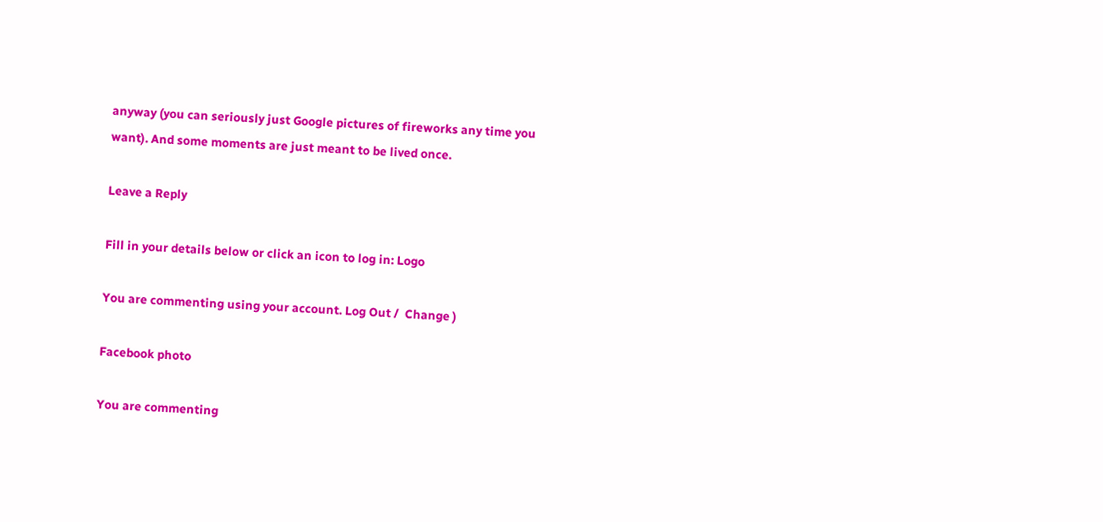anyway (you can seriously just Google pictures of fireworks any time you want). And some moments are just meant to be lived once.

Leave a Reply

Fill in your details below or click an icon to log in: Logo

You are commenting using your account. Log Out /  Change )

Facebook photo

You are commenting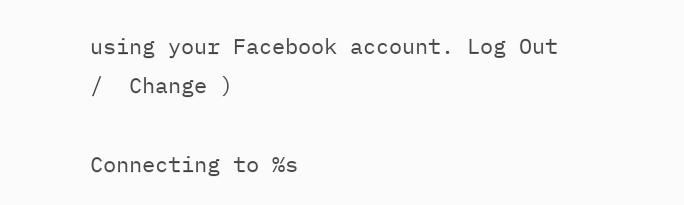using your Facebook account. Log Out /  Change )

Connecting to %s